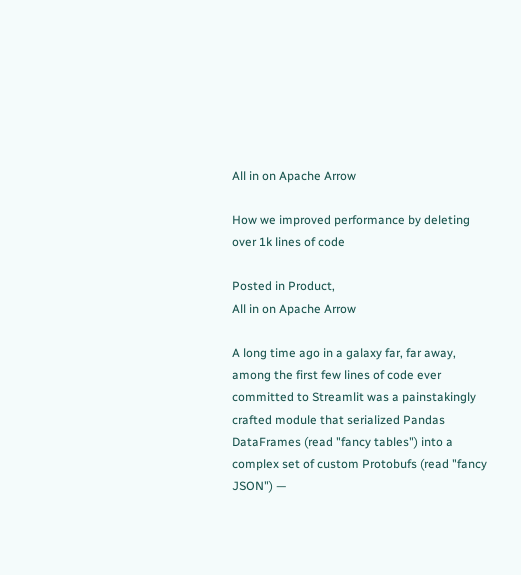All in on Apache Arrow

How we improved performance by deleting over 1k lines of code

Posted in Product,
All in on Apache Arrow

A long time ago in a galaxy far, far away, among the first few lines of code ever committed to Streamlit was a painstakingly crafted module that serialized Pandas DataFrames (read "fancy tables") into a complex set of custom Protobufs (read "fancy JSON") —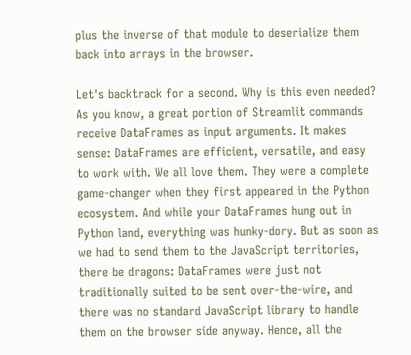plus the inverse of that module to deserialize them back into arrays in the browser.

Let's backtrack for a second. Why is this even needed? As you know, a great portion of Streamlit commands receive DataFrames as input arguments. It makes sense: DataFrames are efficient, versatile, and easy to work with. We all love them. They were a complete game-changer when they first appeared in the Python ecosystem. And while your DataFrames hung out in Python land, everything was hunky-dory. But as soon as we had to send them to the JavaScript territories, there be dragons: DataFrames were just not traditionally suited to be sent over-the-wire, and there was no standard JavaScript library to handle them on the browser side anyway. Hence, all the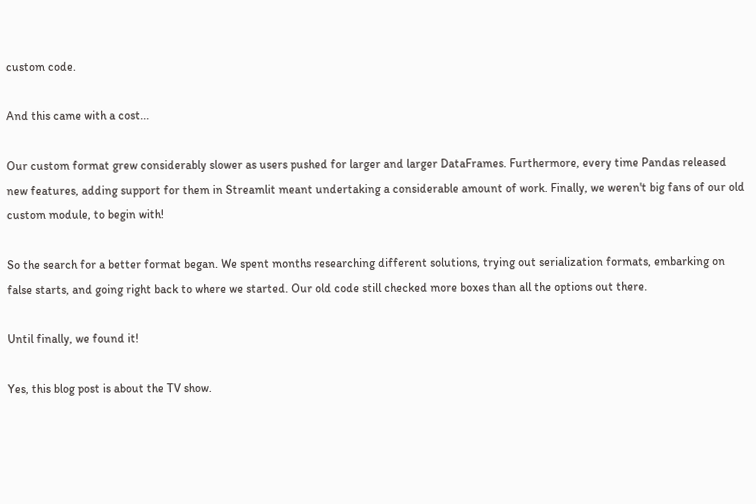custom code.

And this came with a cost...

Our custom format grew considerably slower as users pushed for larger and larger DataFrames. Furthermore, every time Pandas released new features, adding support for them in Streamlit meant undertaking a considerable amount of work. Finally, we weren't big fans of our old custom module, to begin with!

So the search for a better format began. We spent months researching different solutions, trying out serialization formats, embarking on false starts, and going right back to where we started. Our old code still checked more boxes than all the options out there.

Until finally, we found it!

Yes, this blog post is about the TV show.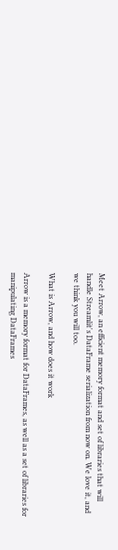Meet Arrow, an efficient memory format and set of libraries that will handle Streamlit's DataFrame serialization from now on. We love it, and we think you will too.

What is Arrow, and how does it work

Arrow is a memory format for DataFrames, as well as a set of libraries for manipulating DataFrames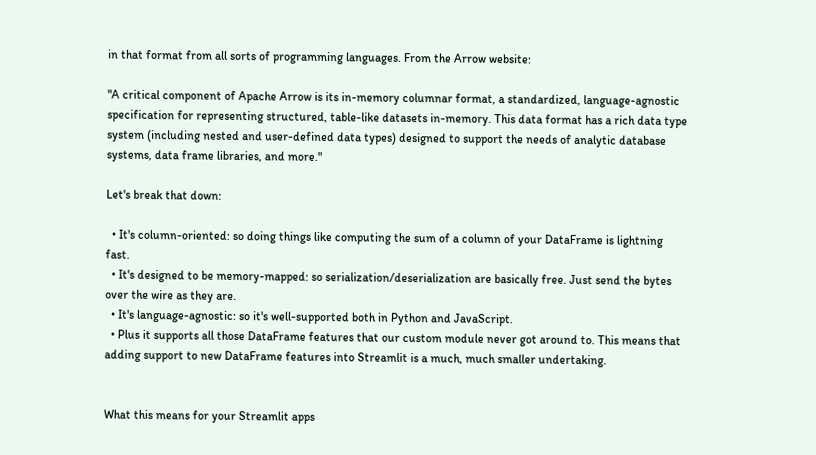in that format from all sorts of programming languages. From the Arrow website:

"A critical component of Apache Arrow is its in-memory columnar format, a standardized, language-agnostic specification for representing structured, table-like datasets in-memory. This data format has a rich data type system (including nested and user-defined data types) designed to support the needs of analytic database systems, data frame libraries, and more."

Let's break that down:

  • It's column-oriented: so doing things like computing the sum of a column of your DataFrame is lightning fast.
  • It's designed to be memory-mapped: so serialization/deserialization are basically free. Just send the bytes over the wire as they are.
  • It's language-agnostic: so it's well-supported both in Python and JavaScript.
  • Plus it supports all those DataFrame features that our custom module never got around to. This means that adding support to new DataFrame features into Streamlit is a much, much smaller undertaking.


What this means for your Streamlit apps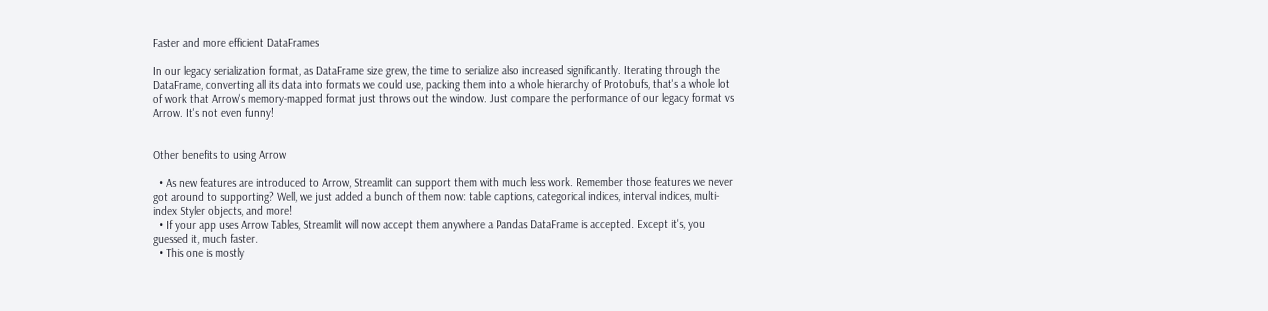Faster and more efficient DataFrames

In our legacy serialization format, as DataFrame size grew, the time to serialize also increased significantly. Iterating through the DataFrame, converting all its data into formats we could use, packing them into a whole hierarchy of Protobufs, that's a whole lot of work that Arrow's memory-mapped format just throws out the window. Just compare the performance of our legacy format vs Arrow. It's not even funny!


Other benefits to using Arrow

  • As new features are introduced to Arrow, Streamlit can support them with much less work. Remember those features we never got around to supporting? Well, we just added a bunch of them now: table captions, categorical indices, interval indices, multi-index Styler objects, and more!
  • If your app uses Arrow Tables, Streamlit will now accept them anywhere a Pandas DataFrame is accepted. Except it's, you guessed it, much faster.
  • This one is mostly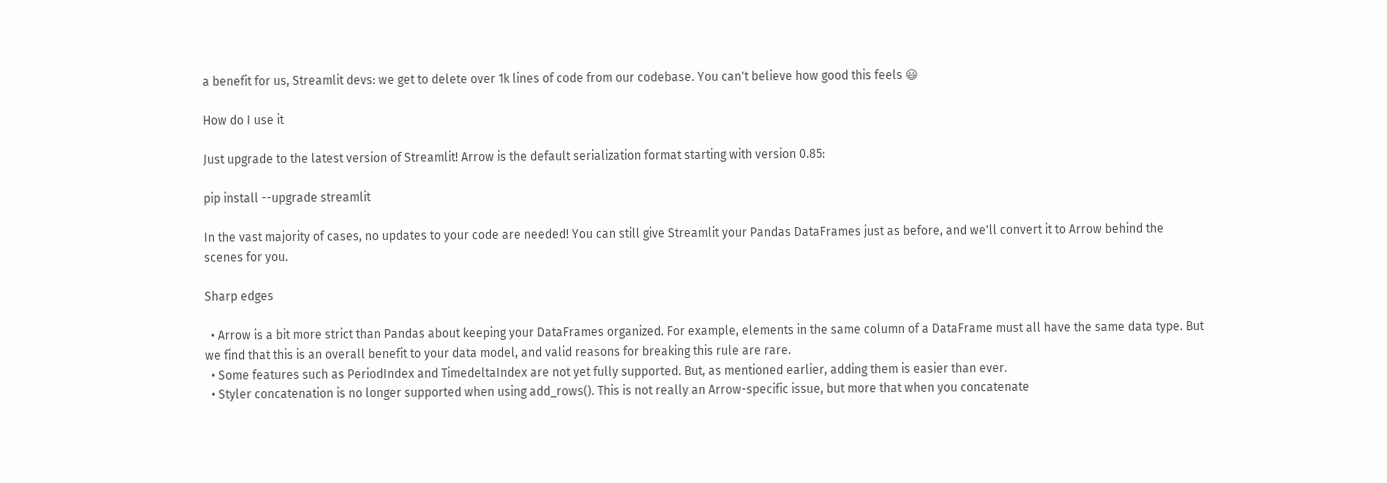a benefit for us, Streamlit devs: we get to delete over 1k lines of code from our codebase. You can't believe how good this feels 😃

How do I use it

Just upgrade to the latest version of Streamlit! Arrow is the default serialization format starting with version 0.85:

pip install --upgrade streamlit

In the vast majority of cases, no updates to your code are needed! You can still give Streamlit your Pandas DataFrames just as before, and we'll convert it to Arrow behind the scenes for you.

Sharp edges

  • Arrow is a bit more strict than Pandas about keeping your DataFrames organized. For example, elements in the same column of a DataFrame must all have the same data type. But we find that this is an overall benefit to your data model, and valid reasons for breaking this rule are rare.
  • Some features such as PeriodIndex and TimedeltaIndex are not yet fully supported. But, as mentioned earlier, adding them is easier than ever.
  • Styler concatenation is no longer supported when using add_rows(). This is not really an Arrow-specific issue, but more that when you concatenate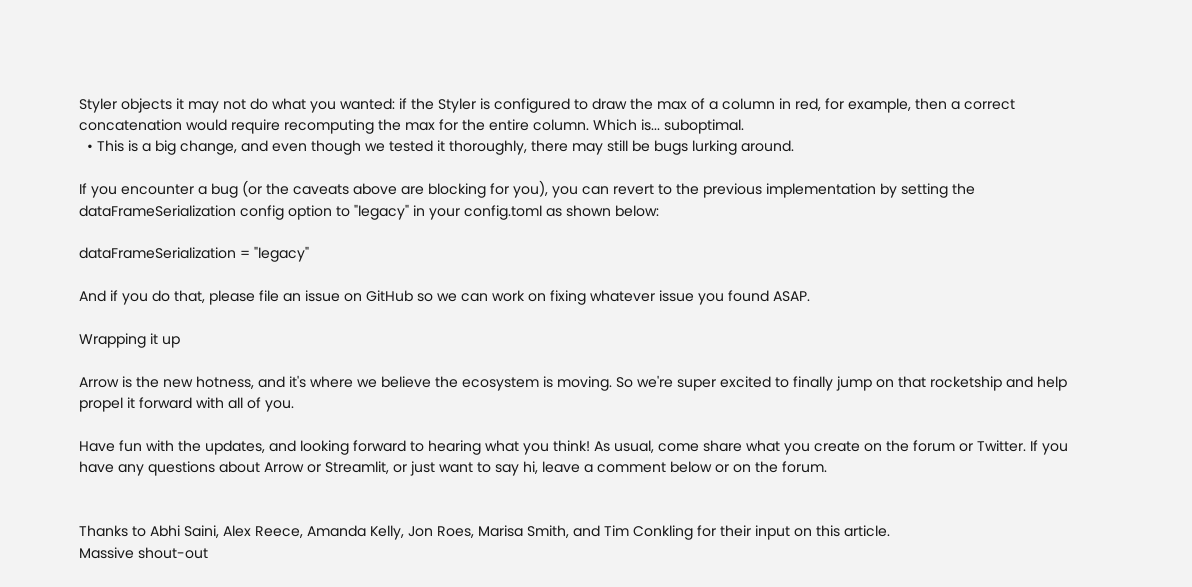Styler objects it may not do what you wanted: if the Styler is configured to draw the max of a column in red, for example, then a correct concatenation would require recomputing the max for the entire column. Which is... suboptimal.
  • This is a big change, and even though we tested it thoroughly, there may still be bugs lurking around.

If you encounter a bug (or the caveats above are blocking for you), you can revert to the previous implementation by setting the dataFrameSerialization config option to "legacy" in your config.toml as shown below:

dataFrameSerialization = "legacy"

And if you do that, please file an issue on GitHub so we can work on fixing whatever issue you found ASAP.

Wrapping it up

Arrow is the new hotness, and it's where we believe the ecosystem is moving. So we're super excited to finally jump on that rocketship and help propel it forward with all of you.

Have fun with the updates, and looking forward to hearing what you think! As usual, come share what you create on the forum or Twitter. If you have any questions about Arrow or Streamlit, or just want to say hi, leave a comment below or on the forum.


Thanks to Abhi Saini, Alex Reece, Amanda Kelly, Jon Roes, Marisa Smith, and Tim Conkling for their input on this article.
Massive shout-out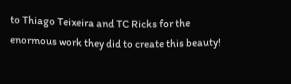to Thiago Teixeira and TC Ricks for the enormous work they did to create this beauty!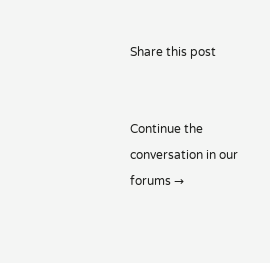Share this post


Continue the conversation in our forums →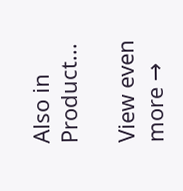Also in Product...

View even more →